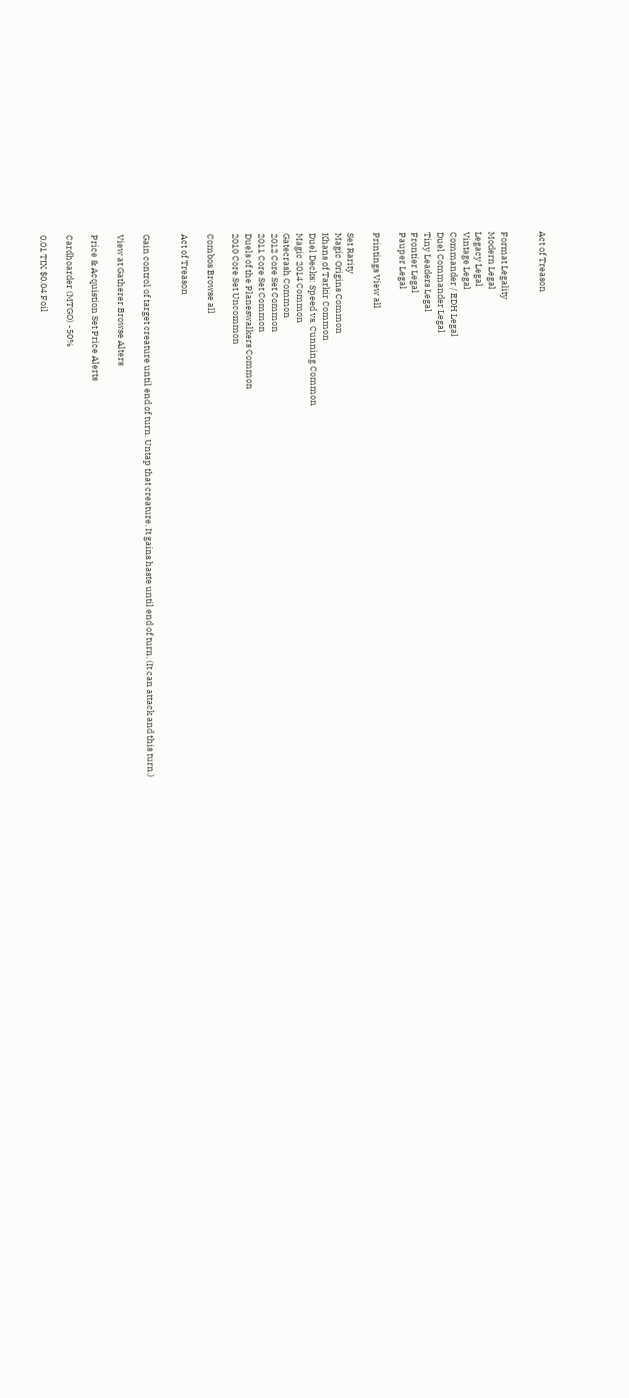Act of Treason


Format Legality
Modern Legal
Legacy Legal
Vintage Legal
Commander / EDH Legal
Duel Commander Legal
Tiny Leaders Legal
Frontier Legal
Pauper Legal

Printings View all

Set Rarity
Magic Origins Common
Khans of Tarkir Common
Duel Decks: Speed vs. Cunning Common
Magic 2014 Common
Gatecrash Common
2012 Core Set Common
2011 Core Set Common
Duels of the Planeswalkers Common
2010 Core Set Uncommon

Combos Browse all

Act of Treason


Gain control of target creature until end of turn. Untap that creature. It gains haste until end of turn. (It can attack and this turn.)

View at Gatherer Browse Alters

Price & Acquistion Set Price Alerts

Cardhoarder (MTGO) -50%

0.01 TIX $0.04 Foil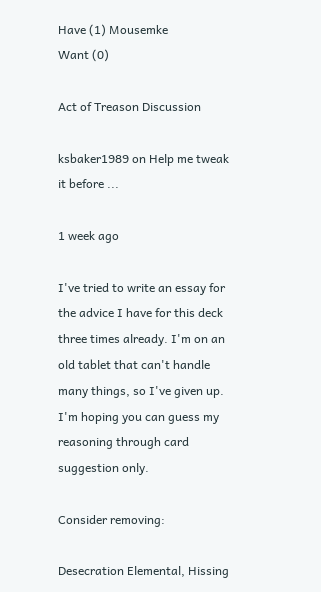Have (1) Mousemke
Want (0)

Act of Treason Discussion

ksbaker1989 on Help me tweak it before ...

1 week ago

I've tried to write an essay for the advice I have for this deck three times already. I'm on an old tablet that can't handle many things, so I've given up. I'm hoping you can guess my reasoning through card suggestion only.

Consider removing:

Desecration Elemental, Hissing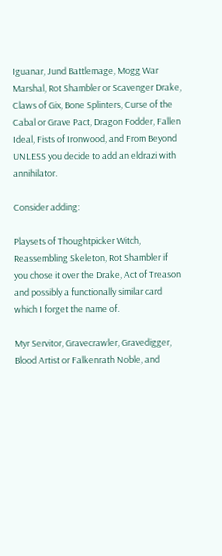Iguanar, Jund Battlemage, Mogg War Marshal, Rot Shambler or Scavenger Drake, Claws of Gix, Bone Splinters, Curse of the Cabal or Grave Pact, Dragon Fodder, Fallen Ideal, Fists of Ironwood, and From Beyond UNLESS you decide to add an eldrazi with annihilator.

Consider adding:

Playsets of Thoughtpicker Witch, Reassembling Skeleton, Rot Shambler if you chose it over the Drake, Act of Treason and possibly a functionally similar card which I forget the name of.

Myr Servitor, Gravecrawler, Gravedigger, Blood Artist or Falkenrath Noble, and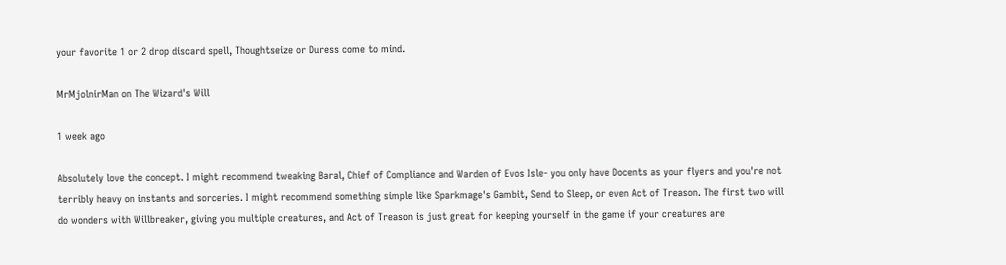your favorite 1 or 2 drop discard spell, Thoughtseize or Duress come to mind.

MrMjolnirMan on The Wizard's Will

1 week ago

Absolutely love the concept. I might recommend tweaking Baral, Chief of Compliance and Warden of Evos Isle- you only have Docents as your flyers and you're not terribly heavy on instants and sorceries. I might recommend something simple like Sparkmage's Gambit, Send to Sleep, or even Act of Treason. The first two will do wonders with Willbreaker, giving you multiple creatures, and Act of Treason is just great for keeping yourself in the game if your creatures are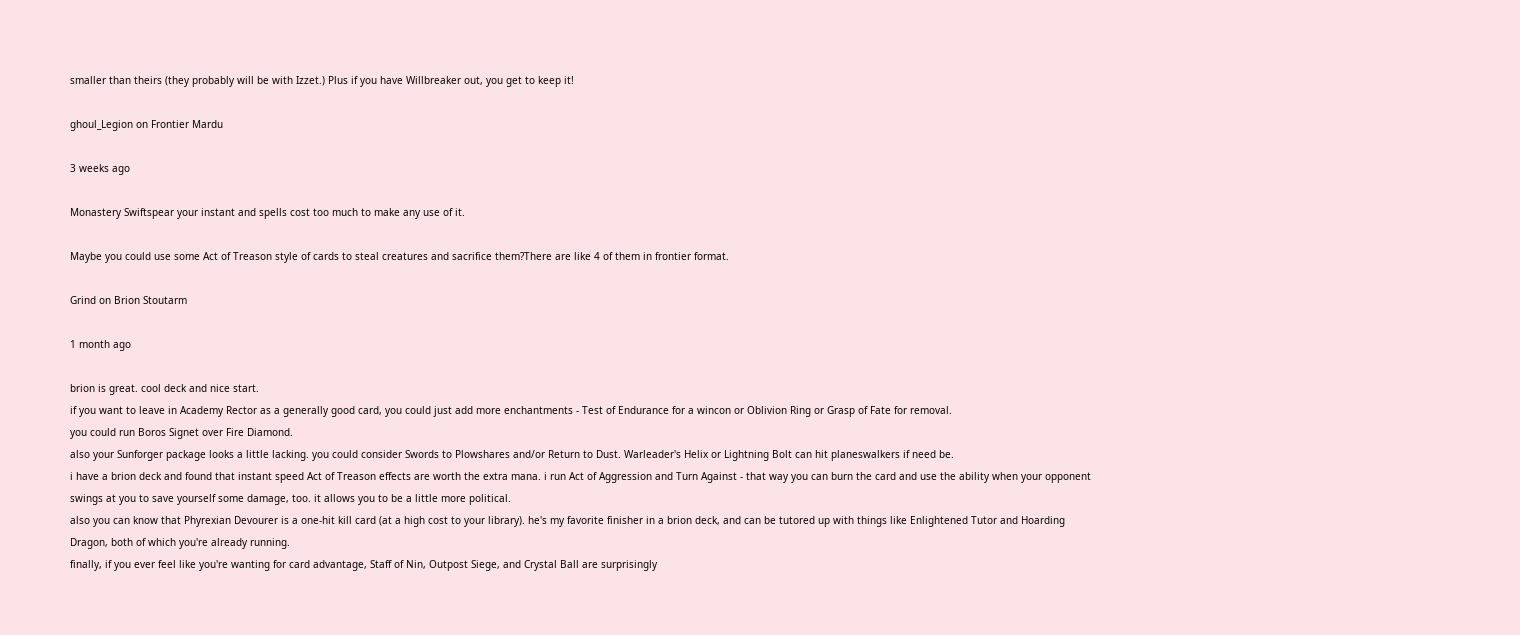smaller than theirs (they probably will be with Izzet.) Plus if you have Willbreaker out, you get to keep it!

ghoul_Legion on Frontier Mardu

3 weeks ago

Monastery Swiftspear your instant and spells cost too much to make any use of it.

Maybe you could use some Act of Treason style of cards to steal creatures and sacrifice them?There are like 4 of them in frontier format.

Grind on Brion Stoutarm

1 month ago

brion is great. cool deck and nice start.
if you want to leave in Academy Rector as a generally good card, you could just add more enchantments - Test of Endurance for a wincon or Oblivion Ring or Grasp of Fate for removal.
you could run Boros Signet over Fire Diamond.
also your Sunforger package looks a little lacking. you could consider Swords to Plowshares and/or Return to Dust. Warleader's Helix or Lightning Bolt can hit planeswalkers if need be.
i have a brion deck and found that instant speed Act of Treason effects are worth the extra mana. i run Act of Aggression and Turn Against - that way you can burn the card and use the ability when your opponent swings at you to save yourself some damage, too. it allows you to be a little more political.
also you can know that Phyrexian Devourer is a one-hit kill card (at a high cost to your library). he's my favorite finisher in a brion deck, and can be tutored up with things like Enlightened Tutor and Hoarding Dragon, both of which you're already running.
finally, if you ever feel like you're wanting for card advantage, Staff of Nin, Outpost Siege, and Crystal Ball are surprisingly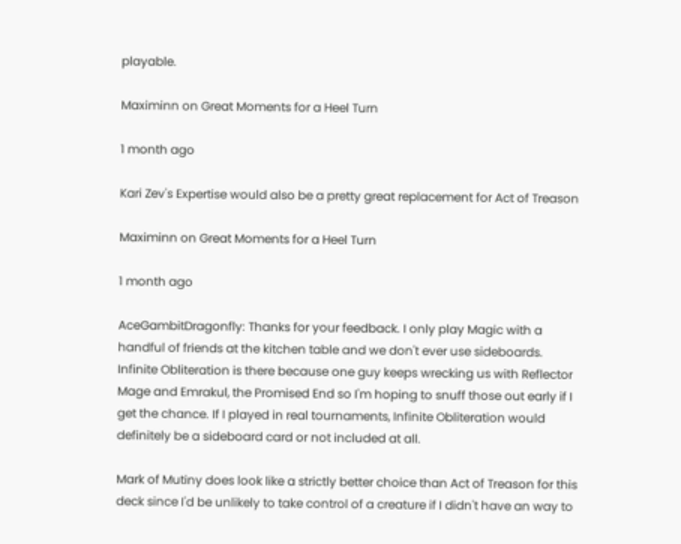playable.

Maximinn on Great Moments for a Heel Turn

1 month ago

Kari Zev's Expertise would also be a pretty great replacement for Act of Treason

Maximinn on Great Moments for a Heel Turn

1 month ago

AceGambitDragonfly: Thanks for your feedback. I only play Magic with a handful of friends at the kitchen table and we don't ever use sideboards. Infinite Obliteration is there because one guy keeps wrecking us with Reflector Mage and Emrakul, the Promised End so I'm hoping to snuff those out early if I get the chance. If I played in real tournaments, Infinite Obliteration would definitely be a sideboard card or not included at all.

Mark of Mutiny does look like a strictly better choice than Act of Treason for this deck since I'd be unlikely to take control of a creature if I didn't have an way to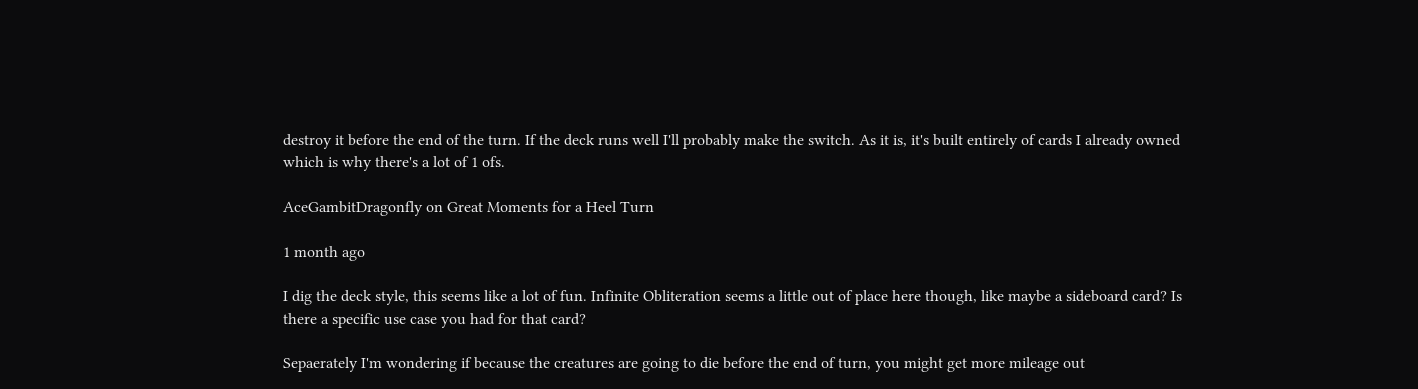destroy it before the end of the turn. If the deck runs well I'll probably make the switch. As it is, it's built entirely of cards I already owned which is why there's a lot of 1 ofs.

AceGambitDragonfly on Great Moments for a Heel Turn

1 month ago

I dig the deck style, this seems like a lot of fun. Infinite Obliteration seems a little out of place here though, like maybe a sideboard card? Is there a specific use case you had for that card?

Sepaerately I'm wondering if because the creatures are going to die before the end of turn, you might get more mileage out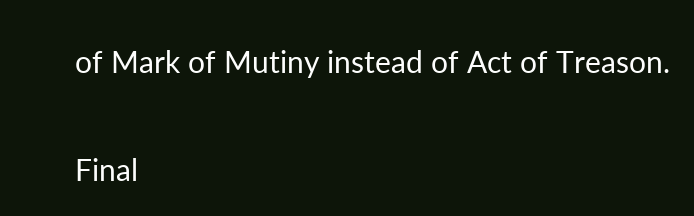of Mark of Mutiny instead of Act of Treason.

Final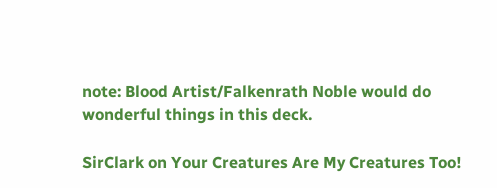note: Blood Artist/Falkenrath Noble would do wonderful things in this deck.

SirClark on Your Creatures Are My Creatures Too!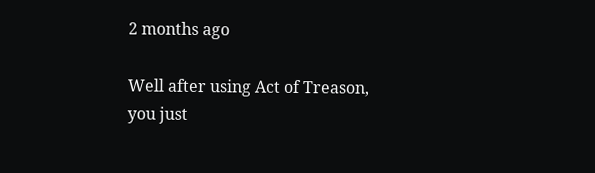2 months ago

Well after using Act of Treason, you just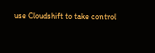use Cloudshift to take control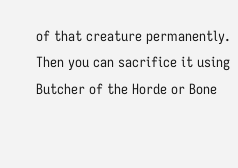of that creature permanently. Then you can sacrifice it using Butcher of the Horde or Bone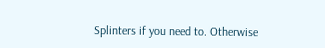Splinters if you need to. Otherwise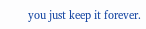you just keep it forever.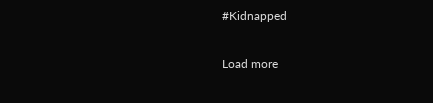#Kidnapped

Load more